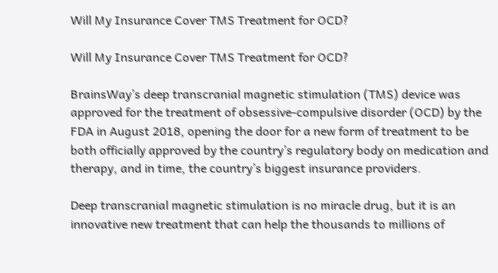Will My Insurance Cover TMS Treatment for OCD?

Will My Insurance Cover TMS Treatment for OCD?

BrainsWay’s deep transcranial magnetic stimulation (TMS) device was approved for the treatment of obsessive-compulsive disorder (OCD) by the FDA in August 2018, opening the door for a new form of treatment to be both officially approved by the country’s regulatory body on medication and therapy, and in time, the country’s biggest insurance providers.

Deep transcranial magnetic stimulation is no miracle drug, but it is an innovative new treatment that can help the thousands to millions of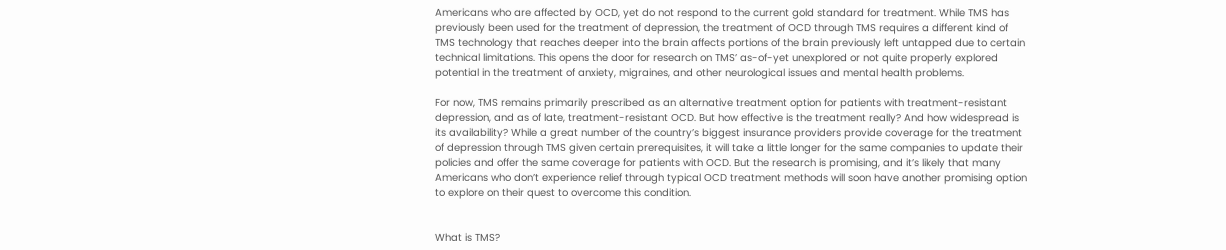Americans who are affected by OCD, yet do not respond to the current gold standard for treatment. While TMS has previously been used for the treatment of depression, the treatment of OCD through TMS requires a different kind of TMS technology that reaches deeper into the brain affects portions of the brain previously left untapped due to certain technical limitations. This opens the door for research on TMS’ as-of-yet unexplored or not quite properly explored potential in the treatment of anxiety, migraines, and other neurological issues and mental health problems.

For now, TMS remains primarily prescribed as an alternative treatment option for patients with treatment-resistant depression, and as of late, treatment-resistant OCD. But how effective is the treatment really? And how widespread is its availability? While a great number of the country’s biggest insurance providers provide coverage for the treatment of depression through TMS given certain prerequisites, it will take a little longer for the same companies to update their policies and offer the same coverage for patients with OCD. But the research is promising, and it’s likely that many Americans who don’t experience relief through typical OCD treatment methods will soon have another promising option to explore on their quest to overcome this condition.


What is TMS?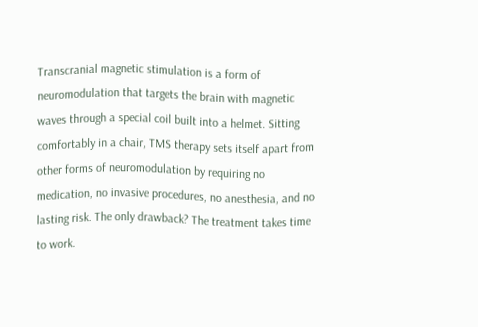Transcranial magnetic stimulation is a form of neuromodulation that targets the brain with magnetic waves through a special coil built into a helmet. Sitting comfortably in a chair, TMS therapy sets itself apart from other forms of neuromodulation by requiring no medication, no invasive procedures, no anesthesia, and no lasting risk. The only drawback? The treatment takes time to work.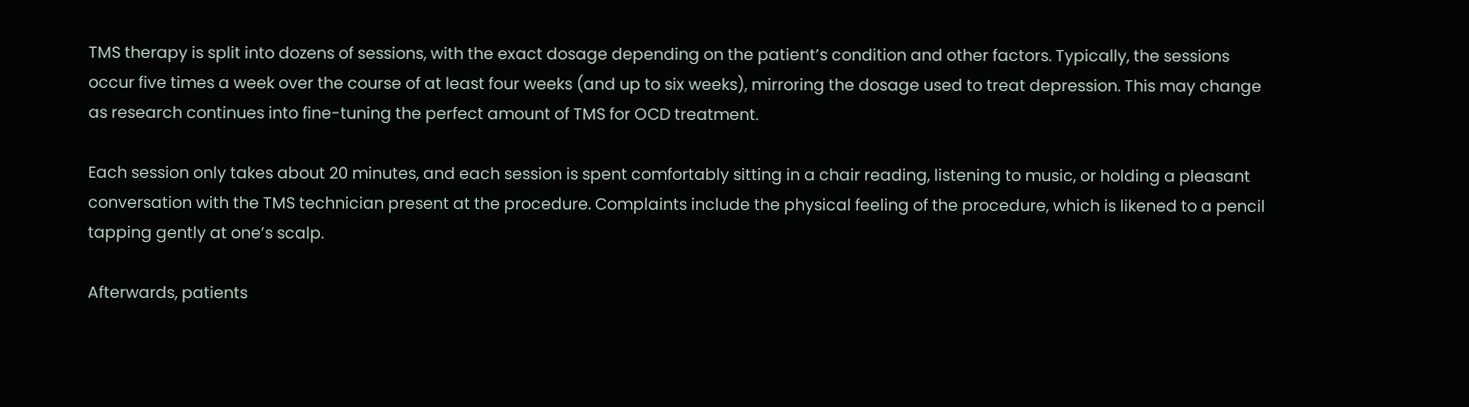TMS therapy is split into dozens of sessions, with the exact dosage depending on the patient’s condition and other factors. Typically, the sessions occur five times a week over the course of at least four weeks (and up to six weeks), mirroring the dosage used to treat depression. This may change as research continues into fine-tuning the perfect amount of TMS for OCD treatment.

Each session only takes about 20 minutes, and each session is spent comfortably sitting in a chair reading, listening to music, or holding a pleasant conversation with the TMS technician present at the procedure. Complaints include the physical feeling of the procedure, which is likened to a pencil tapping gently at one’s scalp.

Afterwards, patients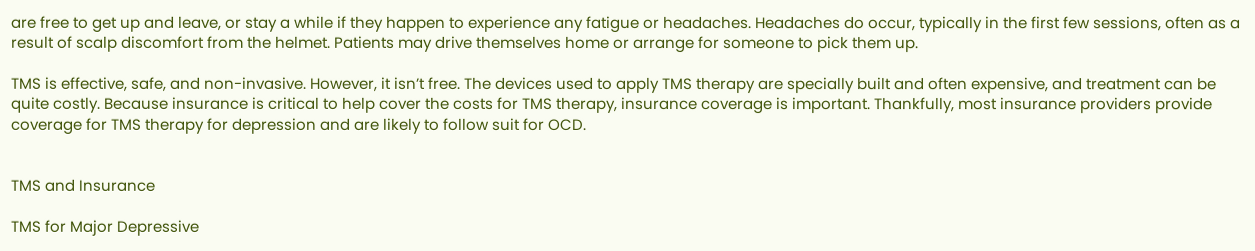are free to get up and leave, or stay a while if they happen to experience any fatigue or headaches. Headaches do occur, typically in the first few sessions, often as a result of scalp discomfort from the helmet. Patients may drive themselves home or arrange for someone to pick them up.

TMS is effective, safe, and non-invasive. However, it isn’t free. The devices used to apply TMS therapy are specially built and often expensive, and treatment can be quite costly. Because insurance is critical to help cover the costs for TMS therapy, insurance coverage is important. Thankfully, most insurance providers provide coverage for TMS therapy for depression and are likely to follow suit for OCD.


TMS and Insurance

TMS for Major Depressive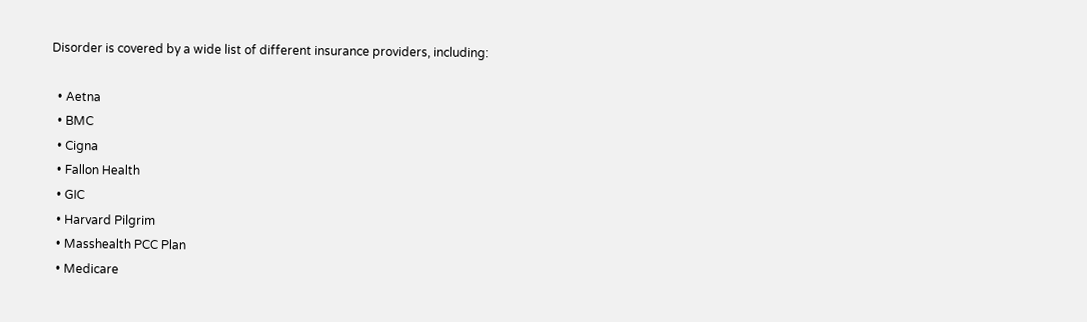Disorder is covered by a wide list of different insurance providers, including:

  • Aetna
  • BMC
  • Cigna
  • Fallon Health
  • GIC
  • Harvard Pilgrim
  • Masshealth PCC Plan
  • Medicare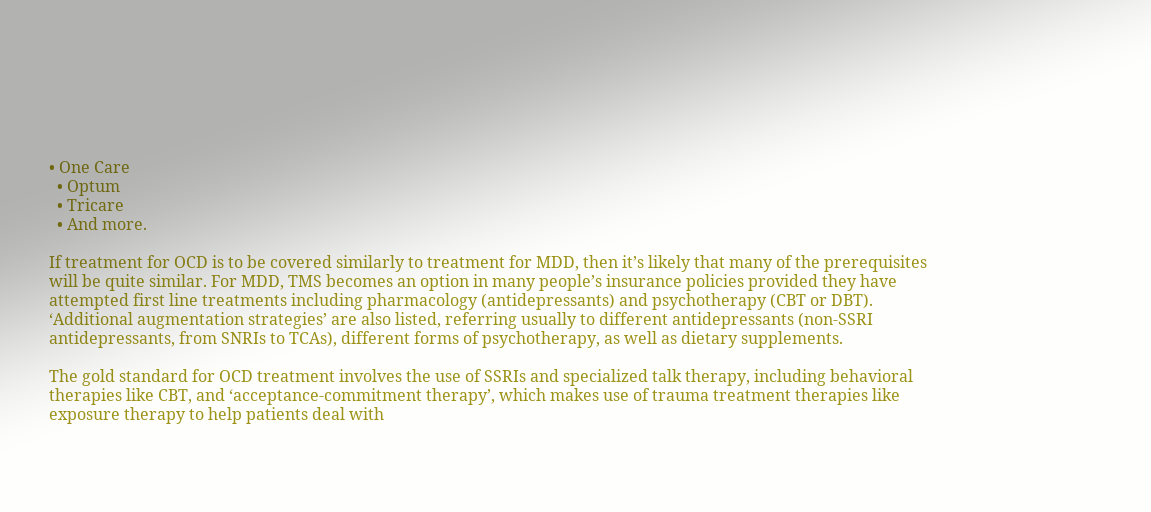• One Care
  • Optum
  • Tricare
  • And more.

If treatment for OCD is to be covered similarly to treatment for MDD, then it’s likely that many of the prerequisites will be quite similar. For MDD, TMS becomes an option in many people’s insurance policies provided they have attempted first line treatments including pharmacology (antidepressants) and psychotherapy (CBT or DBT). ‘Additional augmentation strategies’ are also listed, referring usually to different antidepressants (non-SSRI antidepressants, from SNRIs to TCAs), different forms of psychotherapy, as well as dietary supplements.

The gold standard for OCD treatment involves the use of SSRIs and specialized talk therapy, including behavioral therapies like CBT, and ‘acceptance-commitment therapy’, which makes use of trauma treatment therapies like exposure therapy to help patients deal with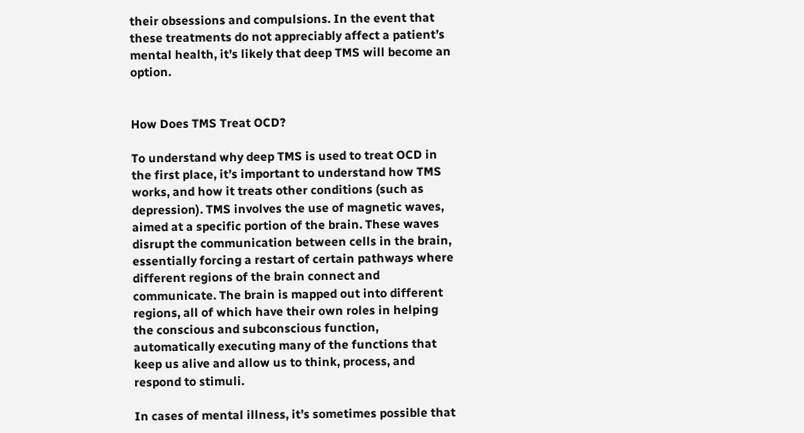their obsessions and compulsions. In the event that these treatments do not appreciably affect a patient’s mental health, it’s likely that deep TMS will become an option.


How Does TMS Treat OCD?

To understand why deep TMS is used to treat OCD in the first place, it’s important to understand how TMS works, and how it treats other conditions (such as depression). TMS involves the use of magnetic waves, aimed at a specific portion of the brain. These waves disrupt the communication between cells in the brain, essentially forcing a restart of certain pathways where different regions of the brain connect and communicate. The brain is mapped out into different regions, all of which have their own roles in helping the conscious and subconscious function, automatically executing many of the functions that keep us alive and allow us to think, process, and respond to stimuli.

In cases of mental illness, it’s sometimes possible that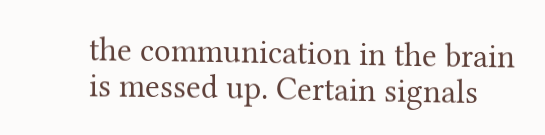the communication in the brain is messed up. Certain signals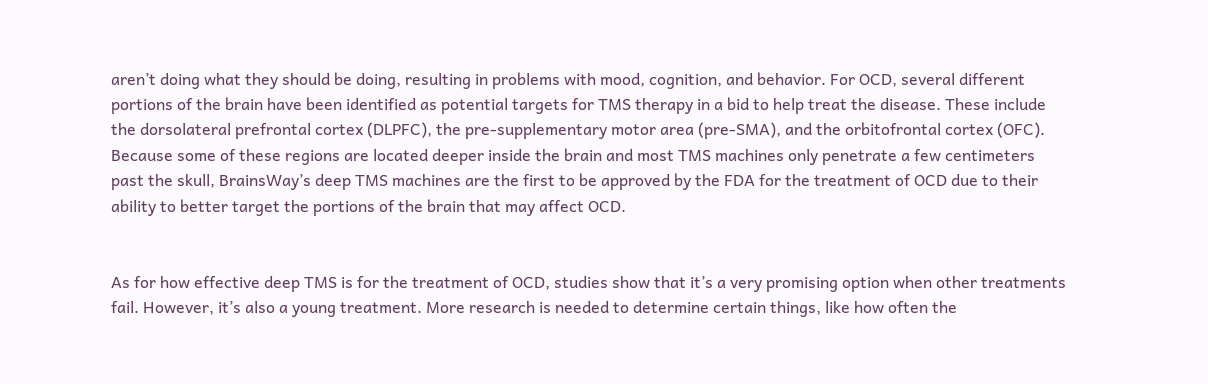aren’t doing what they should be doing, resulting in problems with mood, cognition, and behavior. For OCD, several different portions of the brain have been identified as potential targets for TMS therapy in a bid to help treat the disease. These include the dorsolateral prefrontal cortex (DLPFC), the pre-supplementary motor area (pre-SMA), and the orbitofrontal cortex (OFC). Because some of these regions are located deeper inside the brain and most TMS machines only penetrate a few centimeters past the skull, BrainsWay’s deep TMS machines are the first to be approved by the FDA for the treatment of OCD due to their ability to better target the portions of the brain that may affect OCD.


As for how effective deep TMS is for the treatment of OCD, studies show that it’s a very promising option when other treatments fail. However, it’s also a young treatment. More research is needed to determine certain things, like how often the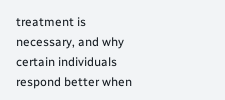treatment is necessary, and why certain individuals respond better when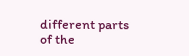different parts of the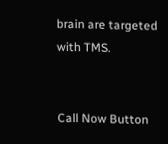brain are targeted with TMS.


Call Now Button